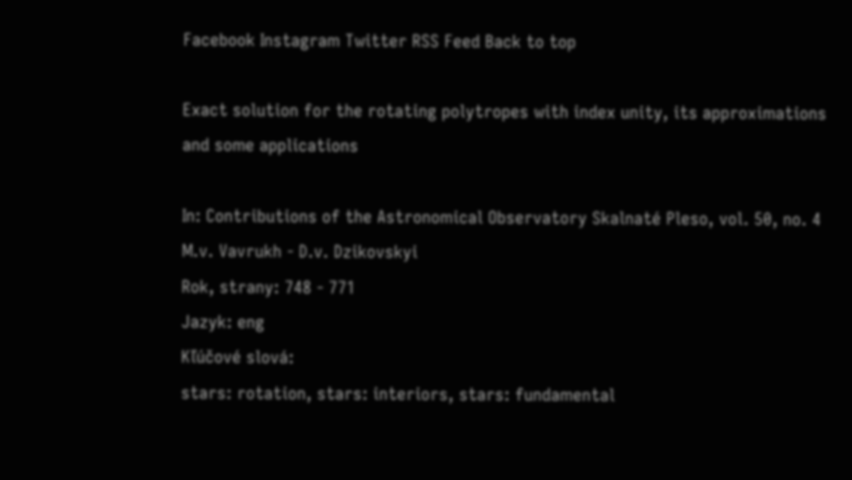Facebook Instagram Twitter RSS Feed Back to top

Exact solution for the rotating polytropes with index unity, its approximations and some applications

In: Contributions of the Astronomical Observatory Skalnaté Pleso, vol. 50, no. 4
M.v. Vavrukh - D.v. Dzikovskyi
Rok, strany: 748 - 771
Jazyk: eng
Kľúčové slová:
stars: rotation, stars: interiors, stars: fundamental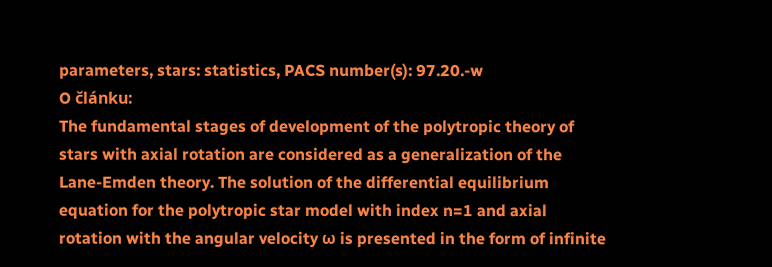parameters, stars: statistics, PACS number(s): 97.20.-w
O článku:
The fundamental stages of development of the polytropic theory of stars with axial rotation are considered as a generalization of the Lane-Emden theory. The solution of the differential equilibrium equation for the polytropic star model with index n=1 and axial rotation with the angular velocity ω is presented in the form of infinite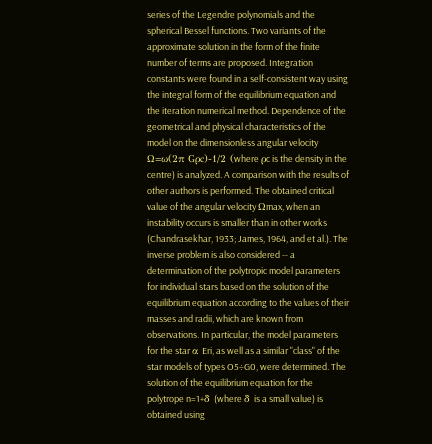series of the Legendre polynomials and the spherical Bessel functions. Two variants of the approximate solution in the form of the finite number of terms are proposed. Integration constants were found in a self-consistent way using the integral form of the equilibrium equation and the iteration numerical method. Dependence of the geometrical and physical characteristics of the model on the dimensionless angular velocity Ω=ω(2π Gρc)-1/2 (where ρc is the density in the centre) is analyzed. A comparison with the results of other authors is performed. The obtained critical value of the angular velocity Ωmax, when an instability occurs is smaller than in other works (Chandrasekhar, 1933; James, 1964, and et al.). The inverse problem is also considered -- a determination of the polytropic model parameters for individual stars based on the solution of the equilibrium equation according to the values of their masses and radii, which are known from observations. In particular, the model parameters for the star α Eri, as well as a similar "class" of the star models of types O5÷G0, were determined. The solution of the equilibrium equation for the polytrope n=1+δ (where δ is a small value) is obtained using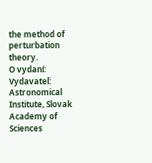the method of perturbation theory.
O vydaní:
Vydavateľ: Astronomical Institute, Slovak Academy of Sciences